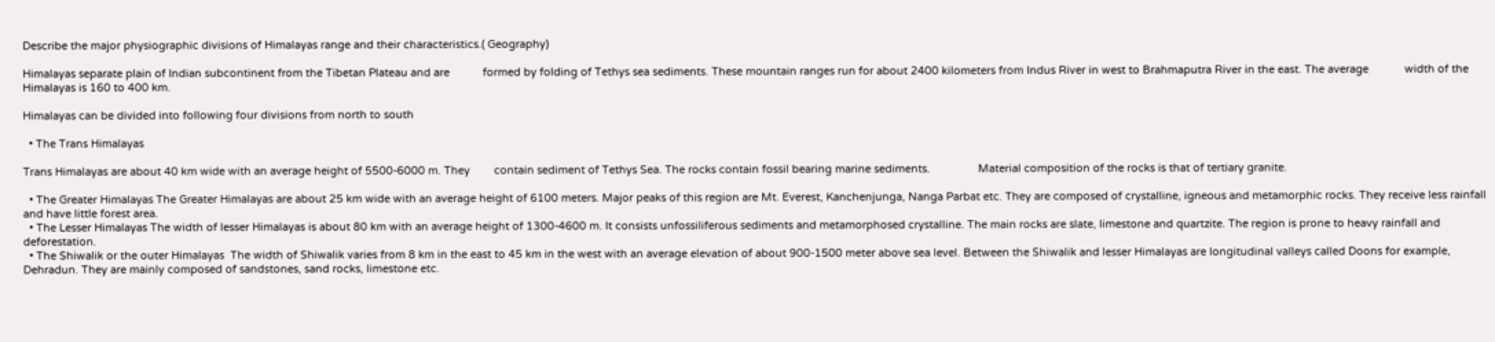Describe the major physiographic divisions of Himalayas range and their characteristics.( Geography)

Himalayas separate plain of Indian subcontinent from the Tibetan Plateau and are           formed by folding of Tethys sea sediments. These mountain ranges run for about 2400 kilometers from Indus River in west to Brahmaputra River in the east. The average            width of the Himalayas is 160 to 400 km.

Himalayas can be divided into following four divisions from north to south

  • The Trans Himalayas

Trans Himalayas are about 40 km wide with an average height of 5500-6000 m. They        contain sediment of Tethys Sea. The rocks contain fossil bearing marine sediments.                Material composition of the rocks is that of tertiary granite.

  • The Greater Himalayas The Greater Himalayas are about 25 km wide with an average height of 6100 meters. Major peaks of this region are Mt. Everest, Kanchenjunga, Nanga Parbat etc. They are composed of crystalline, igneous and metamorphic rocks. They receive less rainfall and have little forest area.
  • The Lesser Himalayas The width of lesser Himalayas is about 80 km with an average height of 1300-4600 m. It consists unfossiliferous sediments and metamorphosed crystalline. The main rocks are slate, limestone and quartzite. The region is prone to heavy rainfall and deforestation.
  • The Shiwalik or the outer Himalayas  The width of Shiwalik varies from 8 km in the east to 45 km in the west with an average elevation of about 900-1500 meter above sea level. Between the Shiwalik and lesser Himalayas are longitudinal valleys called Doons for example, Dehradun. They are mainly composed of sandstones, sand rocks, limestone etc.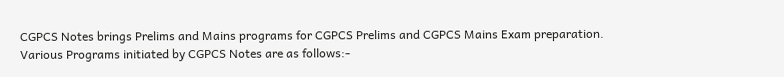CGPCS Notes brings Prelims and Mains programs for CGPCS Prelims and CGPCS Mains Exam preparation. Various Programs initiated by CGPCS Notes are as follows:-